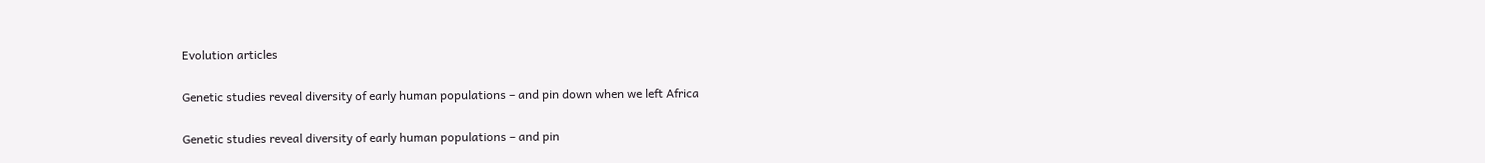Evolution articles

Genetic studies reveal diversity of early human populations – and pin down when we left Africa

Genetic studies reveal diversity of early human populations – and pin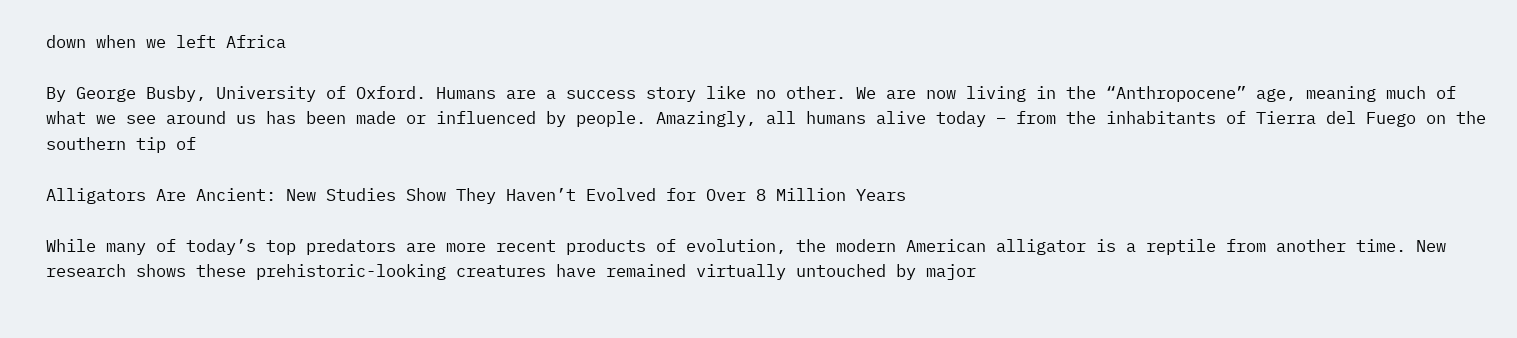down when we left Africa

By George Busby, University of Oxford. Humans are a success story like no other. We are now living in the “Anthropocene” age, meaning much of what we see around us has been made or influenced by people. Amazingly, all humans alive today – from the inhabitants of Tierra del Fuego on the southern tip of

Alligators Are Ancient: New Studies Show They Haven’t Evolved for Over 8 Million Years

While many of today’s top predators are more recent products of evolution, the modern American alligator is a reptile from another time. New research shows these prehistoric-looking creatures have remained virtually untouched by major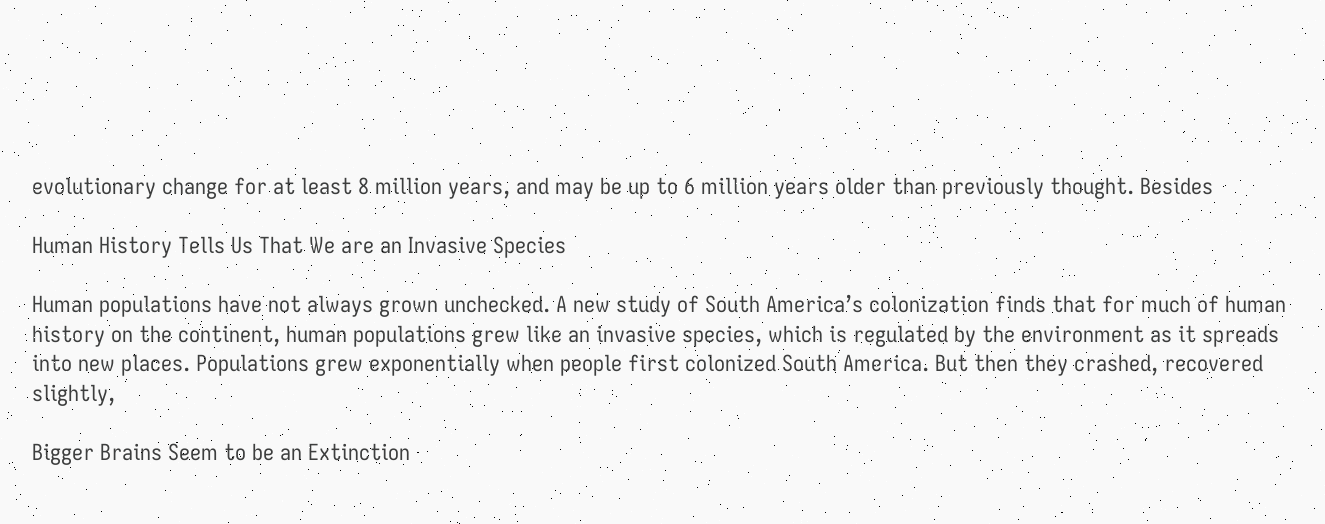evolutionary change for at least 8 million years, and may be up to 6 million years older than previously thought. Besides

Human History Tells Us That We are an Invasive Species

Human populations have not always grown unchecked. A new study of South America’s colonization finds that for much of human history on the continent, human populations grew like an invasive species, which is regulated by the environment as it spreads into new places. Populations grew exponentially when people first colonized South America. But then they crashed, recovered slightly,

Bigger Brains Seem to be an Extinction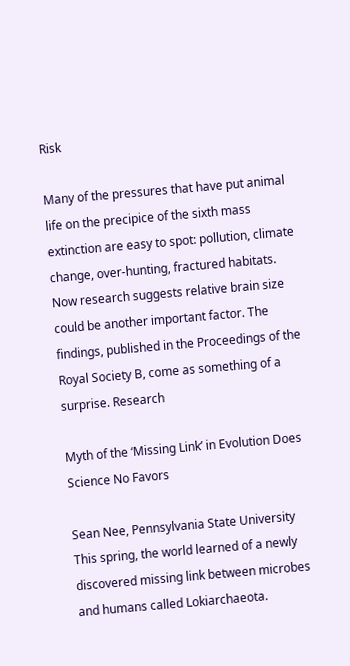Risk

Many of the pressures that have put animal life on the precipice of the sixth mass extinction are easy to spot: pollution, climate change, over-hunting, fractured habitats. Now research suggests relative brain size could be another important factor. The findings, published in the Proceedings of the Royal Society B, come as something of a surprise. Research

Myth of the ‘Missing Link’ in Evolution Does Science No Favors

Sean Nee, Pennsylvania State University This spring, the world learned of a newly discovered missing link between microbes and humans called Lokiarchaeota.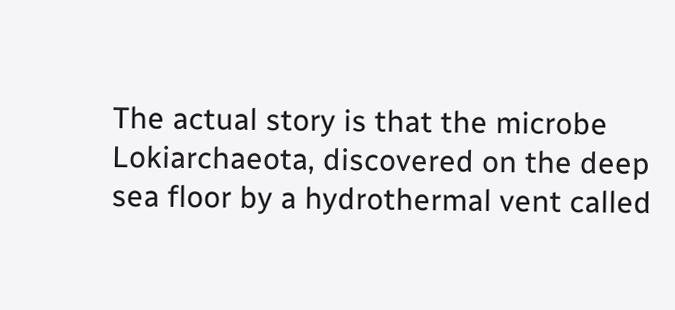The actual story is that the microbe Lokiarchaeota, discovered on the deep sea floor by a hydrothermal vent called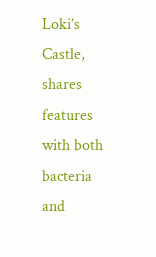Loki’s Castle, shares features with both bacteria and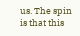us. The spin is that this